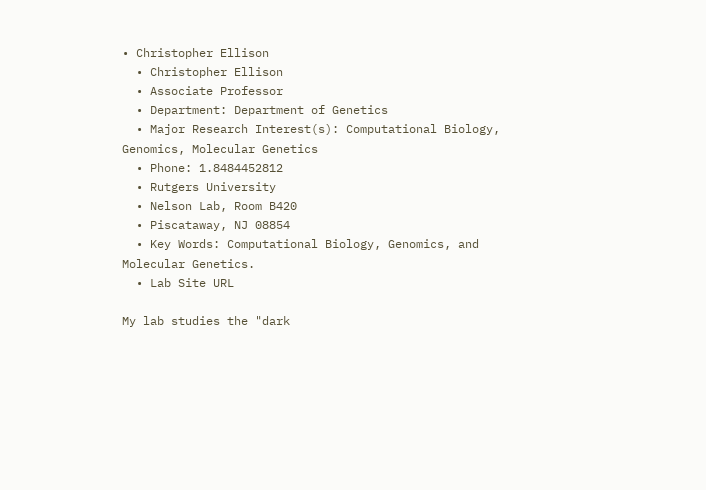• Christopher Ellison
  • Christopher Ellison
  • Associate Professor
  • Department: Department of Genetics
  • Major Research Interest(s): Computational Biology, Genomics, Molecular Genetics
  • Phone: 1.8484452812
  • Rutgers University
  • Nelson Lab, Room B420
  • Piscataway, NJ 08854
  • Key Words: Computational Biology, Genomics, and Molecular Genetics.
  • Lab Site URL

My lab studies the "dark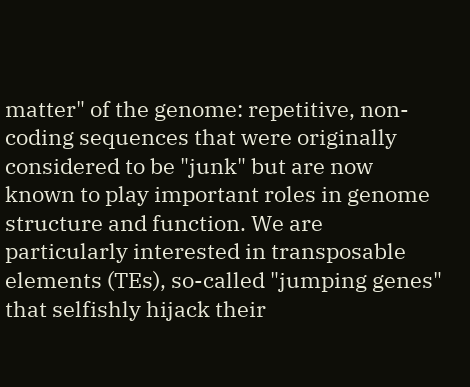matter" of the genome: repetitive, non-coding sequences that were originally considered to be "junk" but are now known to play important roles in genome structure and function. We are particularly interested in transposable elements (TEs), so-called "jumping genes" that selfishly hijack their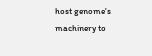host genome's machinery to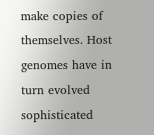make copies of themselves. Host genomes have in turn evolved sophisticated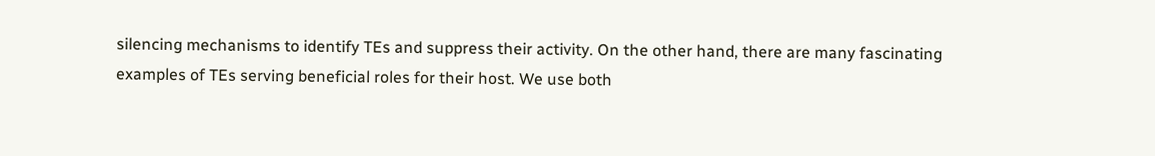silencing mechanisms to identify TEs and suppress their activity. On the other hand, there are many fascinating examples of TEs serving beneficial roles for their host. We use both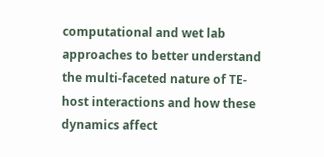computational and wet lab approaches to better understand the multi-faceted nature of TE-host interactions and how these dynamics affect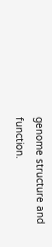genome structure and function.